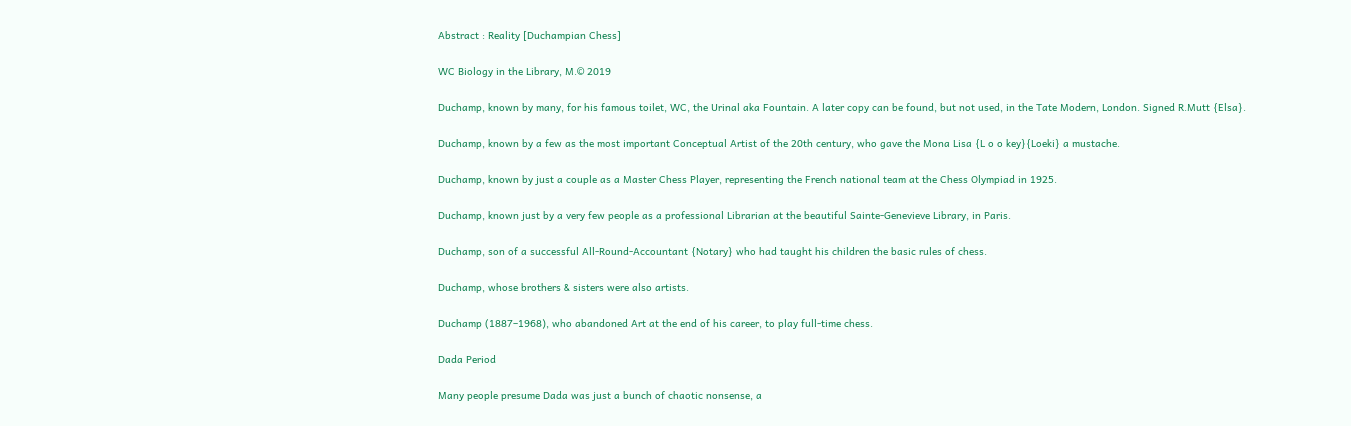Abstract : Reality [Duchampian Chess]

WC Biology in the Library, M.© 2019

Duchamp, known by many, for his famous toilet, WC, the Urinal aka Fountain. A later copy can be found, but not used, in the Tate Modern, London. Signed R.Mutt {Elsa}.

Duchamp, known by a few as the most important Conceptual Artist of the 20th century, who gave the Mona Lisa {L o o key}{Loeki} a mustache.

Duchamp, known by just a couple as a Master Chess Player, representing the French national team at the Chess Olympiad in 1925.

Duchamp, known just by a very few people as a professional Librarian at the beautiful Sainte-Genevieve Library, in Paris.

Duchamp, son of a successful All-Round-Accountant {Notary} who had taught his children the basic rules of chess.

Duchamp, whose brothers & sisters were also artists.

Duchamp (1887–1968), who abandoned Art at the end of his career, to play full-time chess.

Dada Period

Many people presume Dada was just a bunch of chaotic nonsense, a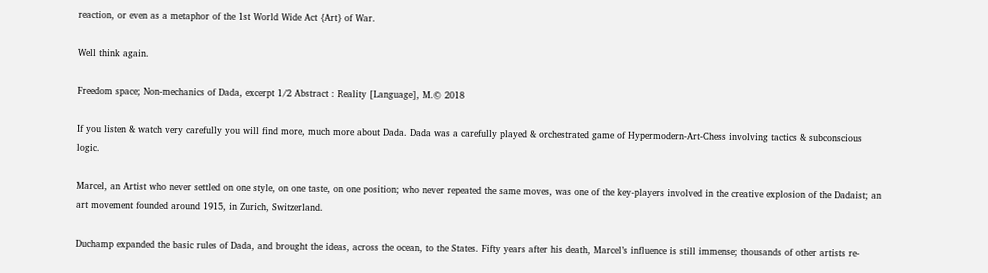reaction, or even as a metaphor of the 1st World Wide Act {Art} of War.

Well think again.

Freedom space; Non-mechanics of Dada, excerpt 1/2 Abstract : Reality [Language], M.© 2018

If you listen & watch very carefully you will find more, much more about Dada. Dada was a carefully played & orchestrated game of Hypermodern-Art-Chess involving tactics & subconscious logic.

Marcel, an Artist who never settled on one style, on one taste, on one position; who never repeated the same moves, was one of the key-players involved in the creative explosion of the Dadaist; an art movement founded around 1915, in Zurich, Switzerland.

Duchamp expanded the basic rules of Dada, and brought the ideas, across the ocean, to the States. Fifty years after his death, Marcel’s influence is still immense; thousands of other artists re-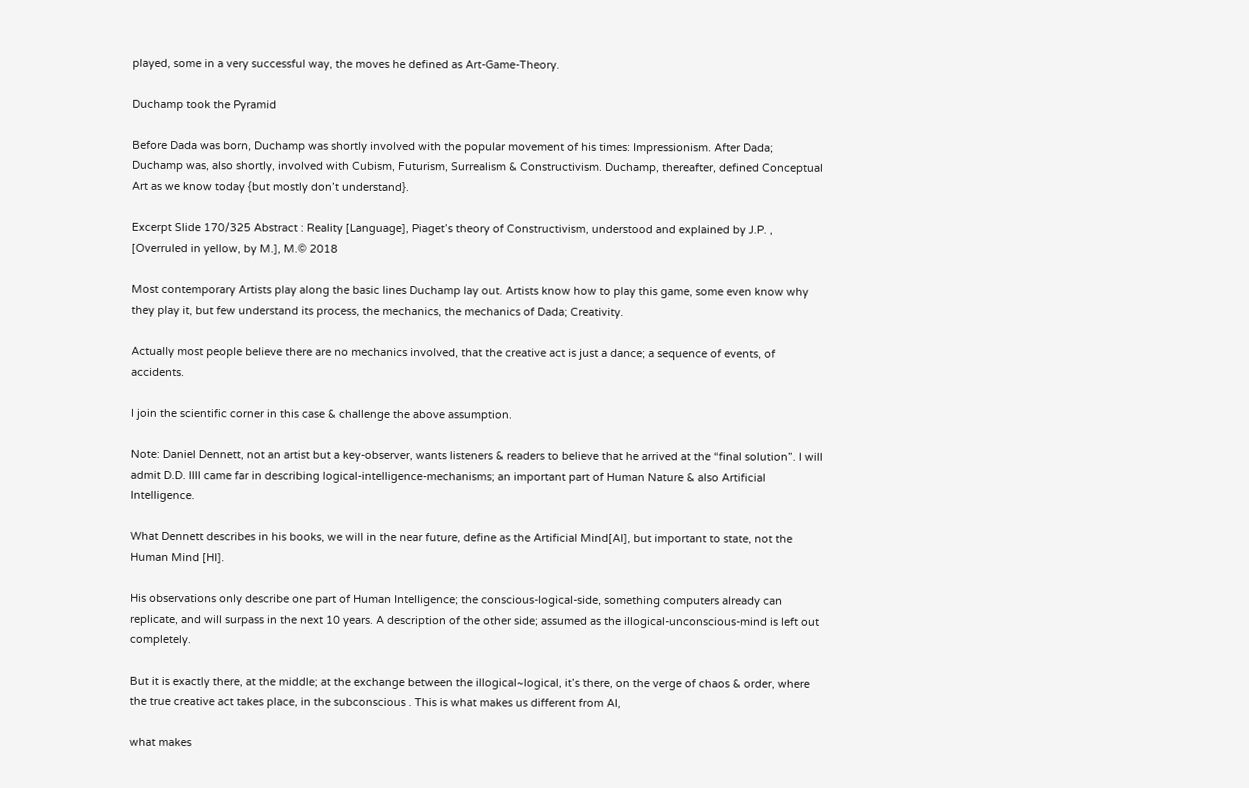played, some in a very successful way, the moves he defined as Art-Game-Theory.

Duchamp took the Pyramid

Before Dada was born, Duchamp was shortly involved with the popular movement of his times: Impressionism. After Dada; Duchamp was, also shortly, involved with Cubism, Futurism, Surrealism & Constructivism. Duchamp, thereafter, defined Conceptual Art as we know today {but mostly don’t understand}.

Excerpt Slide 170/325 Abstract : Reality [Language], Piaget’s theory of Constructivism, understood and explained by J.P. , [Overruled in yellow, by M.], M.© 2018

Most contemporary Artists play along the basic lines Duchamp lay out. Artists know how to play this game, some even know why they play it, but few understand its process, the mechanics, the mechanics of Dada; Creativity.

Actually most people believe there are no mechanics involved, that the creative act is just a dance; a sequence of events, of accidents.

I join the scientific corner in this case & challenge the above assumption.

Note: Daniel Dennett, not an artist but a key-observer, wants listeners & readers to believe that he arrived at the “final solution”. I will admit D.D. IIII came far in describing logical-intelligence-mechanisms; an important part of Human Nature & also Artificial Intelligence.

What Dennett describes in his books, we will in the near future, define as the Artificial Mind[AI], but important to state, not the Human Mind [HI].

His observations only describe one part of Human Intelligence; the conscious-logical-side, something computers already can replicate, and will surpass in the next 10 years. A description of the other side; assumed as the illogical-unconscious-mind is left out completely.

But it is exactly there, at the middle; at the exchange between the illogical~logical, it’s there, on the verge of chaos & order, where the true creative act takes place, in the subconscious . This is what makes us different from AI,

what makes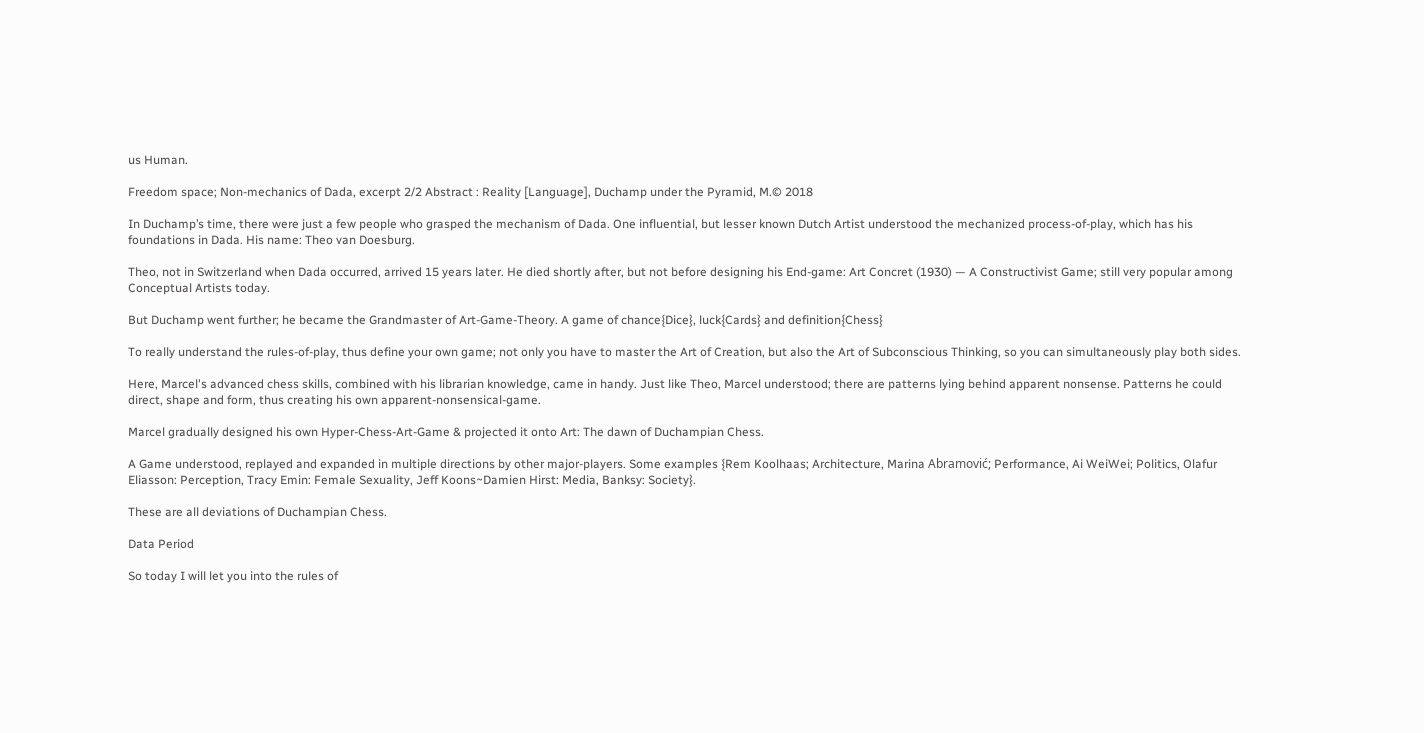us Human.

Freedom space; Non-mechanics of Dada, excerpt 2/2 Abstract : Reality [Language], Duchamp under the Pyramid, M.© 2018

In Duchamp’s time, there were just a few people who grasped the mechanism of Dada. One influential, but lesser known Dutch Artist understood the mechanized process-of-play, which has his foundations in Dada. His name: Theo van Doesburg.

Theo, not in Switzerland when Dada occurred, arrived 15 years later. He died shortly after, but not before designing his End-game: Art Concret (1930) — A Constructivist Game; still very popular among Conceptual Artists today.

But Duchamp went further; he became the Grandmaster of Art-Game-Theory. A game of chance{Dice}, luck{Cards} and definition{Chess}

To really understand the rules-of-play, thus define your own game; not only you have to master the Art of Creation, but also the Art of Subconscious Thinking, so you can simultaneously play both sides.

Here, Marcel's advanced chess skills, combined with his librarian knowledge, came in handy. Just like Theo, Marcel understood; there are patterns lying behind apparent nonsense. Patterns he could direct, shape and form, thus creating his own apparent-nonsensical-game.

Marcel gradually designed his own Hyper-Chess-Art-Game & projected it onto Art: The dawn of Duchampian Chess.

A Game understood, replayed and expanded in multiple directions by other major-players. Some examples {Rem Koolhaas; Architecture, Marina Abramović; Performance, Ai WeiWei; Politics, Olafur Eliasson: Perception, Tracy Emin: Female Sexuality, Jeff Koons~Damien Hirst: Media, Banksy: Society}.

These are all deviations of Duchampian Chess.

Data Period

So today I will let you into the rules of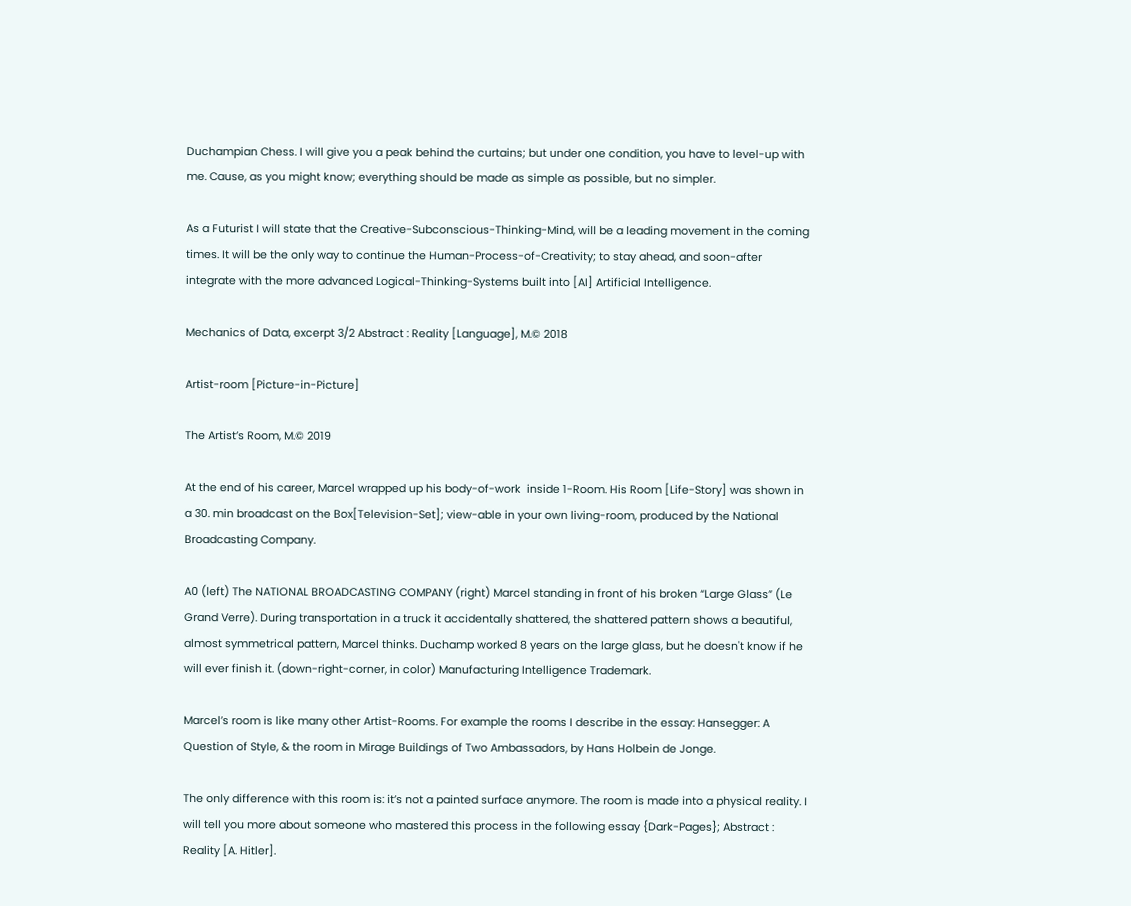Duchampian Chess. I will give you a peak behind the curtains; but under one condition, you have to level-up with me. Cause, as you might know; everything should be made as simple as possible, but no simpler.

As a Futurist I will state that the Creative-Subconscious-Thinking-Mind, will be a leading movement in the coming times. It will be the only way to continue the Human-Process-of-Creativity; to stay ahead, and soon-after integrate with the more advanced Logical-Thinking-Systems built into [AI] Artificial Intelligence.

Mechanics of Data, excerpt 3/2 Abstract : Reality [Language], M.© 2018

Artist-room [Picture-in-Picture]

The Artist’s Room, M.© 2019

At the end of his career, Marcel wrapped up his body-of-work  inside 1-Room. His Room [Life-Story] was shown in a 30. min broadcast on the Box[Television-Set]; view-able in your own living-room, produced by the National Broadcasting Company.

A0 (left) The NATIONAL BROADCASTING COMPANY (right) Marcel standing in front of his broken “Large Glass” (Le Grand Verre). During transportation in a truck it accidentally shattered, the shattered pattern shows a beautiful, almost symmetrical pattern, Marcel thinks. Duchamp worked 8 years on the large glass, but he doesn't know if he will ever finish it. (down-right-corner, in color) Manufacturing Intelligence Trademark.

Marcel’s room is like many other Artist-Rooms. For example the rooms I describe in the essay: Hansegger: A Question of Style, & the room in Mirage Buildings of Two Ambassadors, by Hans Holbein de Jonge.

The only difference with this room is: it’s not a painted surface anymore. The room is made into a physical reality. I will tell you more about someone who mastered this process in the following essay {Dark-Pages}; Abstract : Reality [A. Hitler].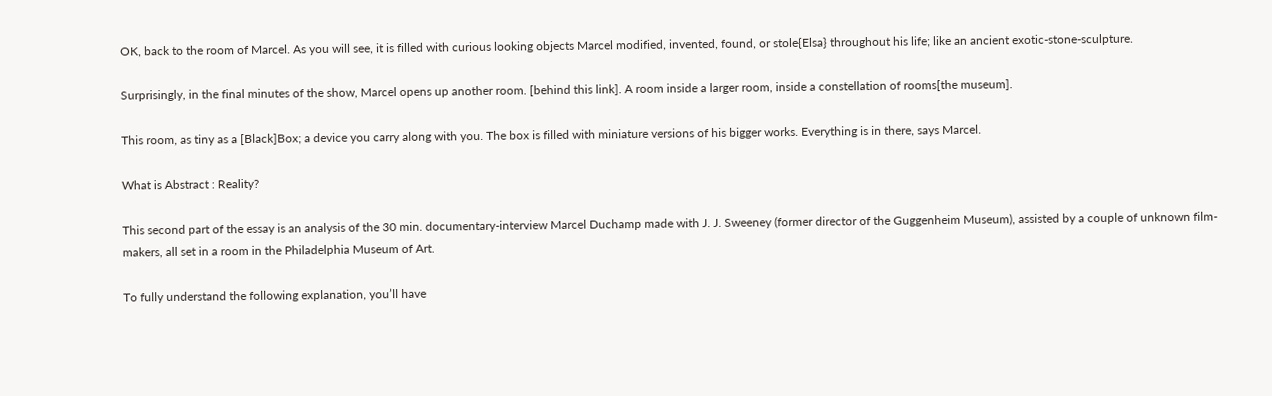OK, back to the room of Marcel. As you will see, it is filled with curious looking objects Marcel modified, invented, found, or stole{Elsa} throughout his life; like an ancient exotic-stone-sculpture.

Surprisingly, in the final minutes of the show, Marcel opens up another room. [behind this link]. A room inside a larger room, inside a constellation of rooms[the museum].

This room, as tiny as a [Black]Box; a device you carry along with you. The box is filled with miniature versions of his bigger works. Everything is in there, says Marcel.

What is Abstract : Reality?

This second part of the essay is an analysis of the 30 min. documentary-interview Marcel Duchamp made with J. J. Sweeney (former director of the Guggenheim Museum), assisted by a couple of unknown film-makers, all set in a room in the Philadelphia Museum of Art.

To fully understand the following explanation, you’ll have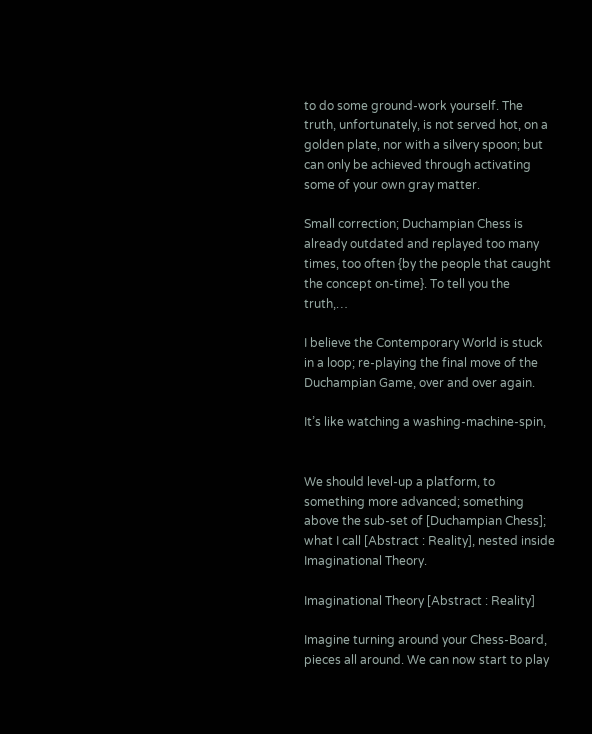to do some ground-work yourself. The truth, unfortunately, is not served hot, on a golden plate, nor with a silvery spoon; but can only be achieved through activating some of your own gray matter.

Small correction; Duchampian Chess is already outdated and replayed too many times, too often {by the people that caught the concept on-time}. To tell you the truth,…

I believe the Contemporary World is stuck in a loop; re-playing the final move of the Duchampian Game, over and over again.

It’s like watching a washing-machine-spin,


We should level-up a platform, to something more advanced; something above the sub-set of [Duchampian Chess]; what I call [Abstract : Reality], nested inside Imaginational Theory.

Imaginational Theory [Abstract : Reality]

Imagine turning around your Chess-Board, pieces all around. We can now start to play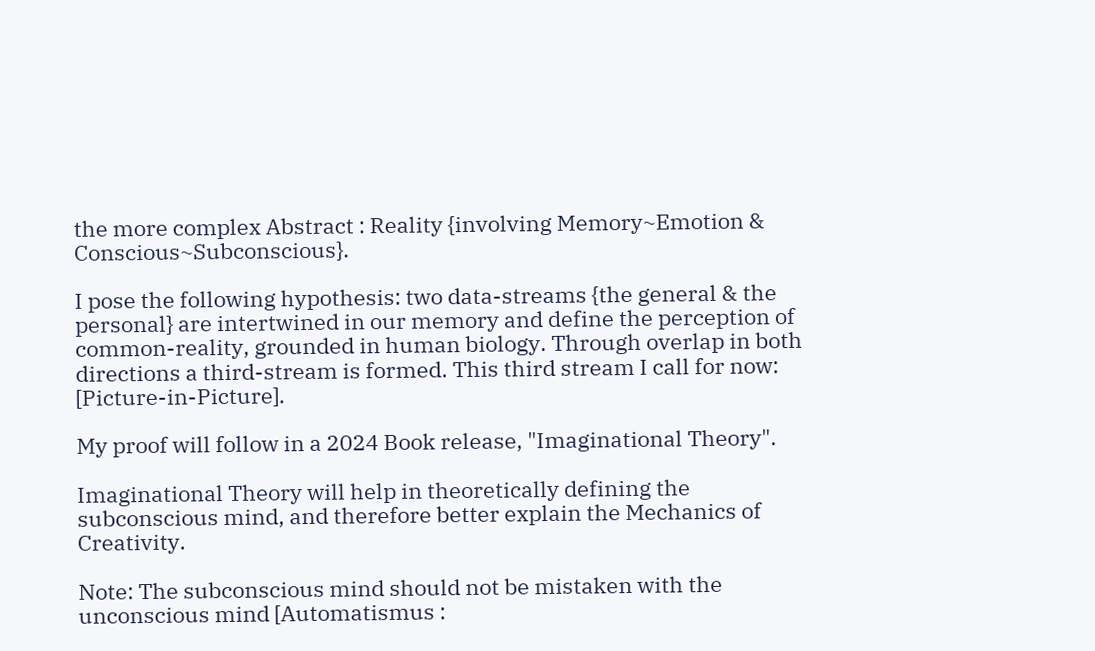the more complex Abstract : Reality {involving Memory~Emotion & Conscious~Subconscious}.

I pose the following hypothesis: two data-streams {the general & the personal} are intertwined in our memory and define the perception of common-reality, grounded in human biology. Through overlap in both directions a third-stream is formed. This third stream I call for now: [Picture-in-Picture].

My proof will follow in a 2024 Book release, "Imaginational Theory".

Imaginational Theory will help in theoretically defining the subconscious mind, and therefore better explain the Mechanics of Creativity.

Note: The subconscious mind should not be mistaken with the unconscious mind [Automatismus :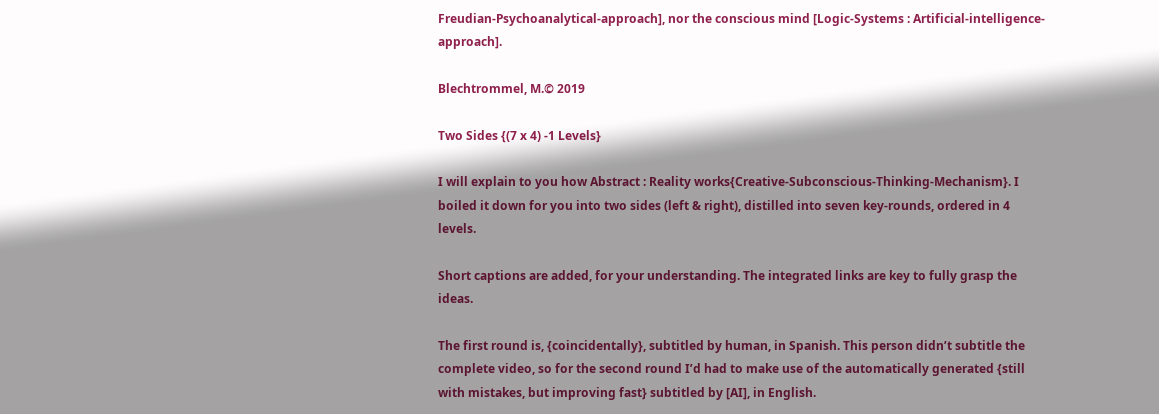Freudian-Psychoanalytical-approach], nor the conscious mind [Logic-Systems : Artificial-intelligence-approach].

Blechtrommel, M.© 2019

Two Sides {(7 x 4) -1 Levels}

I will explain to you how Abstract : Reality works{Creative-Subconscious-Thinking-Mechanism}. I boiled it down for you into two sides (left & right), distilled into seven key-rounds, ordered in 4 levels.

Short captions are added, for your understanding. The integrated links are key to fully grasp the ideas.

The first round is, {coincidentally}, subtitled by human, in Spanish. This person didn’t subtitle the complete video, so for the second round I’d had to make use of the automatically generated {still with mistakes, but improving fast} subtitled by [AI], in English.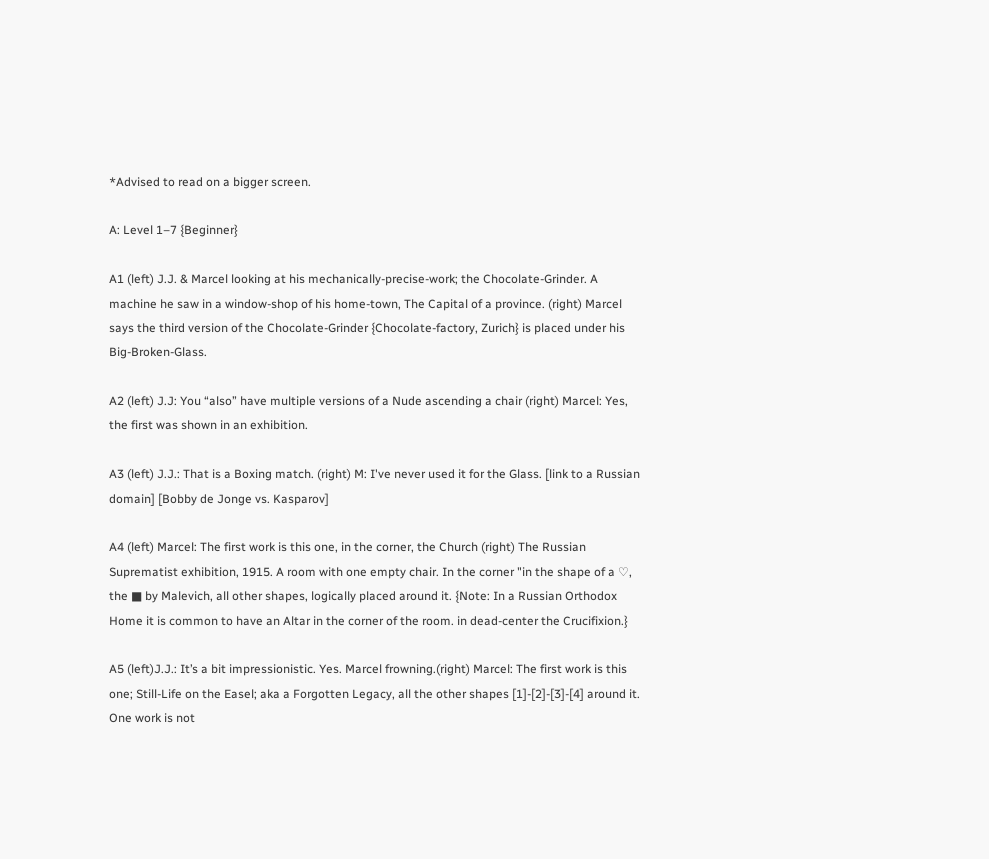*Advised to read on a bigger screen.

A: Level 1–7 {Beginner}

A1 (left) J.J. & Marcel looking at his mechanically-precise-work; the Chocolate-Grinder. A machine he saw in a window-shop of his home-town, The Capital of a province. (right) Marcel says the third version of the Chocolate-Grinder {Chocolate-factory, Zurich} is placed under his Big-Broken-Glass.

A2 (left) J.J: You “also” have multiple versions of a Nude ascending a chair (right) Marcel: Yes, the first was shown in an exhibition.

A3 (left) J.J.: That is a Boxing match. (right) M: I've never used it for the Glass. [link to a Russian domain] [Bobby de Jonge vs. Kasparov]

A4 (left) Marcel: The first work is this one, in the corner, the Church (right) The Russian Suprematist exhibition, 1915. A room with one empty chair. In the corner "in the shape of a ♡, the ■ by Malevich, all other shapes, logically placed around it. {Note: In a Russian Orthodox Home it is common to have an Altar in the corner of the room. in dead-center the Crucifixion.}

A5 (left)J.J.: It’s a bit impressionistic. Yes. Marcel frowning.(right) Marcel: The first work is this one; Still-Life on the Easel; aka a Forgotten Legacy, all the other shapes [1]-[2]-[3]-[4] around it. One work is not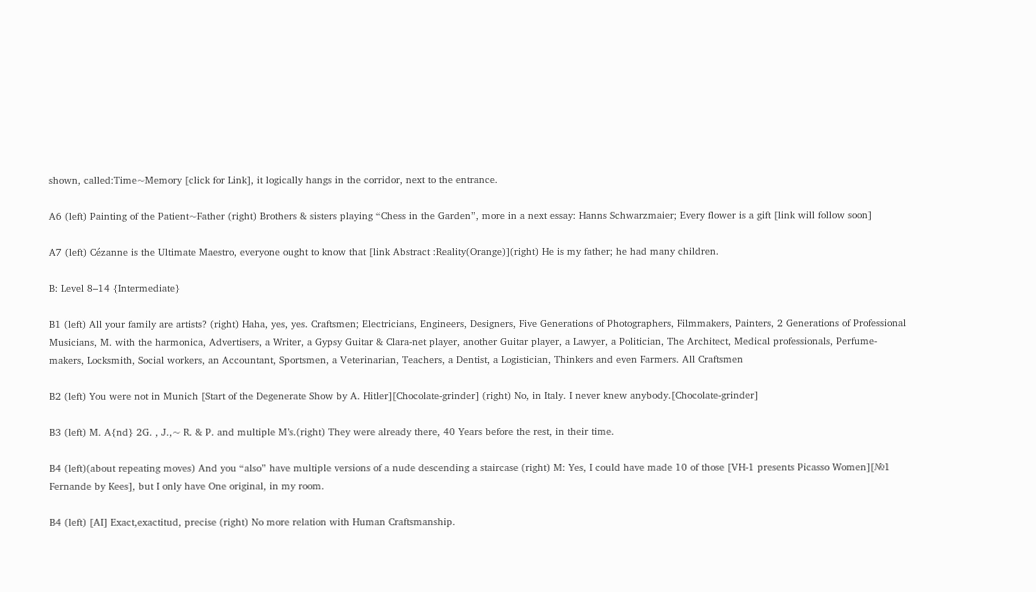shown, called:Time~Memory [click for Link], it logically hangs in the corridor, next to the entrance.

A6 (left) Painting of the Patient~Father (right) Brothers & sisters playing “Chess in the Garden”, more in a next essay: Hanns Schwarzmaier; Every flower is a gift [link will follow soon]

A7 (left) Cézanne is the Ultimate Maestro, everyone ought to know that [link Abstract :Reality(Orange)](right) He is my father; he had many children.

B: Level 8–14 {Intermediate}

B1 (left) All your family are artists? (right) Haha, yes, yes. Craftsmen; Electricians, Engineers, Designers, Five Generations of Photographers, Filmmakers, Painters, 2 Generations of Professional Musicians, M. with the harmonica, Advertisers, a Writer, a Gypsy Guitar & Clara-net player, another Guitar player, a Lawyer, a Politician, The Architect, Medical professionals, Perfume-makers, Locksmith, Social workers, an Accountant, Sportsmen, a Veterinarian, Teachers, a Dentist, a Logistician, Thinkers and even Farmers. All Craftsmen

B2 (left) You were not in Munich [Start of the Degenerate Show by A. Hitler][Chocolate-grinder] (right) No, in Italy. I never knew anybody.[Chocolate-grinder]

B3 (left) M. A{nd} 2G. , J.,~ R. & P. and multiple M’s.(right) They were already there, 40 Years before the rest, in their time.

B4 (left)(about repeating moves) And you “also” have multiple versions of a nude descending a staircase (right) M: Yes, I could have made 10 of those [VH-1 presents Picasso Women][№1 Fernande by Kees], but I only have One original, in my room.

B4 (left) [AI] Exact,exactitud, precise (right) No more relation with Human Craftsmanship.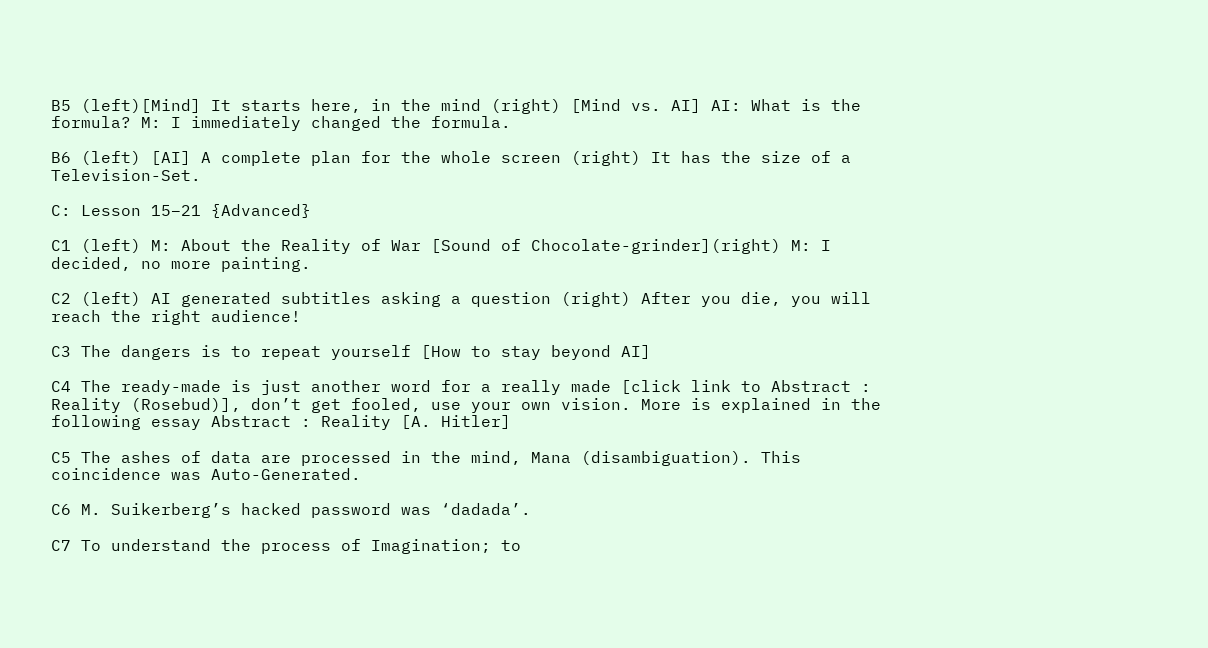B5 (left)[Mind] It starts here, in the mind (right) [Mind vs. AI] AI: What is the formula? M: I immediately changed the formula.

B6 (left) [AI] A complete plan for the whole screen (right) It has the size of a Television-Set.

C: Lesson 15–21 {Advanced}

C1 (left) M: About the Reality of War [Sound of Chocolate-grinder](right) M: I decided, no more painting.

C2 (left) AI generated subtitles asking a question (right) After you die, you will reach the right audience!

C3 The dangers is to repeat yourself [How to stay beyond AI]

C4 The ready-made is just another word for a really made [click link to Abstract : Reality (Rosebud)], don’t get fooled, use your own vision. More is explained in the following essay Abstract : Reality [A. Hitler]

C5 The ashes of data are processed in the mind, Mana (disambiguation). This coincidence was Auto-Generated.

C6 M. Suikerberg’s hacked password was ‘dadada’.

C7 To understand the process of Imagination; to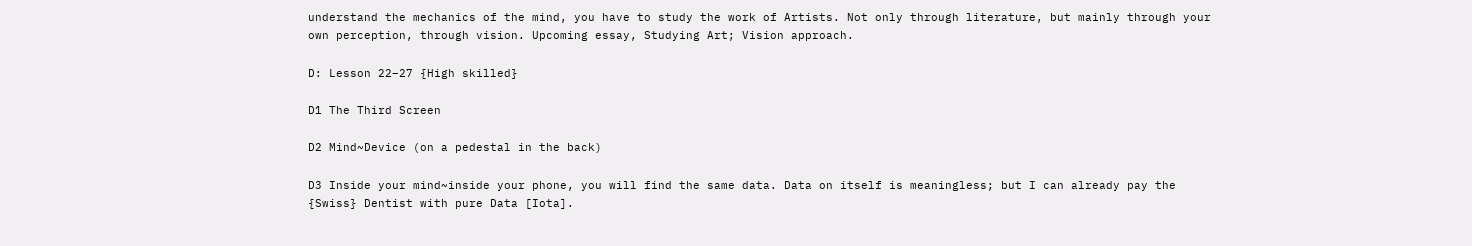understand the mechanics of the mind, you have to study the work of Artists. Not only through literature, but mainly through your own perception, through vision. Upcoming essay, Studying Art; Vision approach.

D: Lesson 22–27 {High skilled}

D1 The Third Screen

D2 Mind~Device (on a pedestal in the back)

D3 Inside your mind~inside your phone, you will find the same data. Data on itself is meaningless; but I can already pay the {Swiss} Dentist with pure Data [Iota].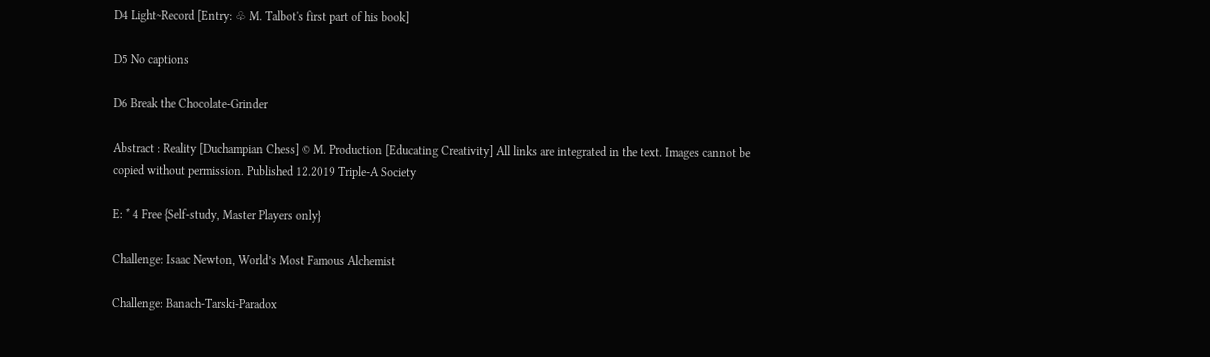D4 Light~Record [Entry: ♧ M. Talbot's first part of his book]

D5 No captions

D6 Break the Chocolate-Grinder

Abstract : Reality [Duchampian Chess] © M. Production [Educating Creativity] All links are integrated in the text. Images cannot be copied without permission. Published 12.2019 Triple-A Society

E: * 4 Free {Self-study, Master Players only}

Challenge: Isaac Newton, World’s Most Famous Alchemist

Challenge: Banach-Tarski-Paradox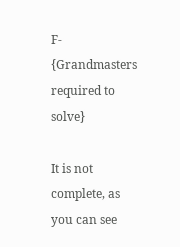F- {Grandmasters required to solve}

It is not complete, as you can see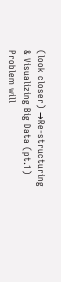(look closer) →Re-structuring & Visualizing Big Data (pt.1) Problem will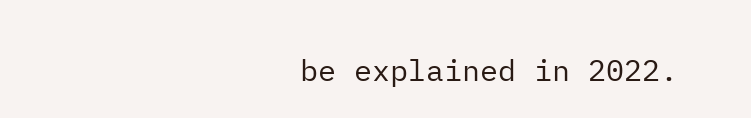be explained in 2022.